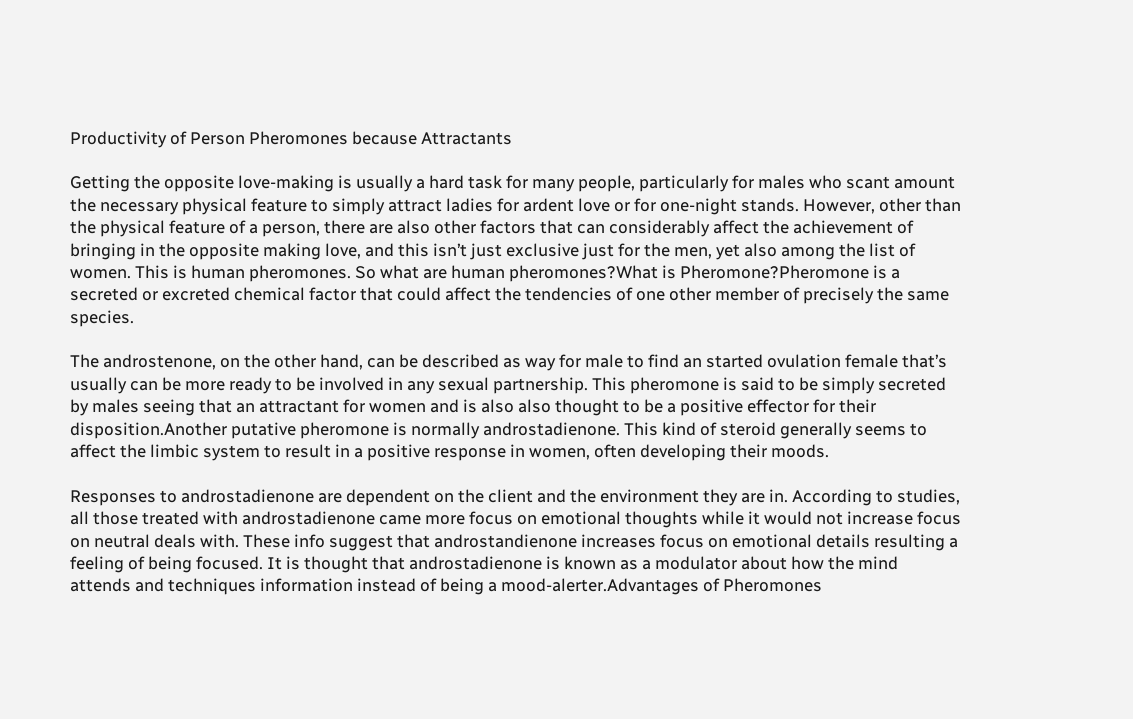Productivity of Person Pheromones because Attractants

Getting the opposite love-making is usually a hard task for many people, particularly for males who scant amount the necessary physical feature to simply attract ladies for ardent love or for one-night stands. However, other than the physical feature of a person, there are also other factors that can considerably affect the achievement of bringing in the opposite making love, and this isn’t just exclusive just for the men, yet also among the list of women. This is human pheromones. So what are human pheromones?What is Pheromone?Pheromone is a secreted or excreted chemical factor that could affect the tendencies of one other member of precisely the same species.

The androstenone, on the other hand, can be described as way for male to find an started ovulation female that’s usually can be more ready to be involved in any sexual partnership. This pheromone is said to be simply secreted by males seeing that an attractant for women and is also also thought to be a positive effector for their disposition.Another putative pheromone is normally androstadienone. This kind of steroid generally seems to affect the limbic system to result in a positive response in women, often developing their moods.

Responses to androstadienone are dependent on the client and the environment they are in. According to studies, all those treated with androstadienone came more focus on emotional thoughts while it would not increase focus on neutral deals with. These info suggest that androstandienone increases focus on emotional details resulting a feeling of being focused. It is thought that androstadienone is known as a modulator about how the mind attends and techniques information instead of being a mood-alerter.Advantages of Pheromones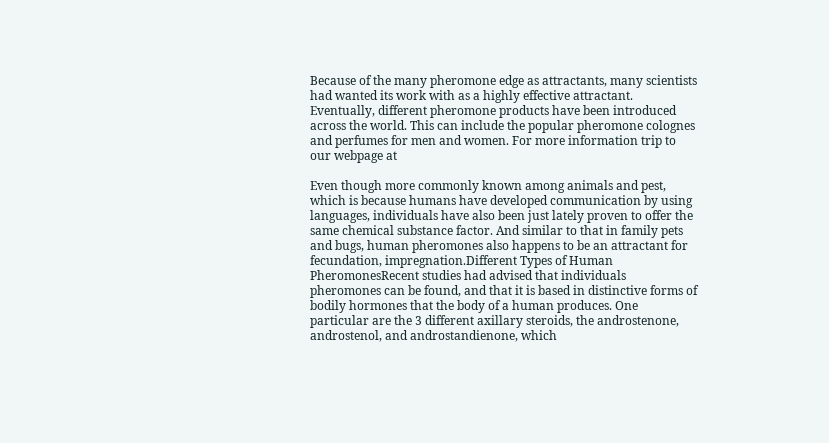Because of the many pheromone edge as attractants, many scientists had wanted its work with as a highly effective attractant. Eventually, different pheromone products have been introduced across the world. This can include the popular pheromone colognes and perfumes for men and women. For more information trip to our webpage at

Even though more commonly known among animals and pest, which is because humans have developed communication by using languages, individuals have also been just lately proven to offer the same chemical substance factor. And similar to that in family pets and bugs, human pheromones also happens to be an attractant for fecundation, impregnation.Different Types of Human PheromonesRecent studies had advised that individuals pheromones can be found, and that it is based in distinctive forms of bodily hormones that the body of a human produces. One particular are the 3 different axillary steroids, the androstenone, androstenol, and androstandienone, which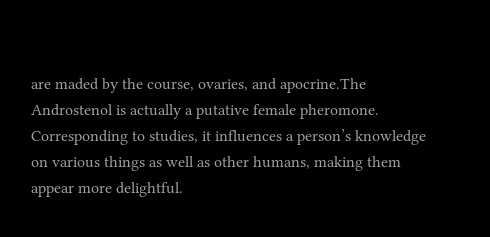are maded by the course, ovaries, and apocrine.The Androstenol is actually a putative female pheromone. Corresponding to studies, it influences a person’s knowledge on various things as well as other humans, making them appear more delightful.